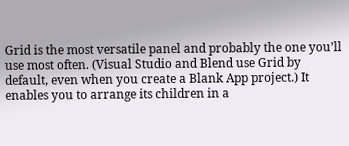Grid is the most versatile panel and probably the one you’ll use most often. (Visual Studio and Blend use Grid by default, even when you create a Blank App project.) It enables you to arrange its children in a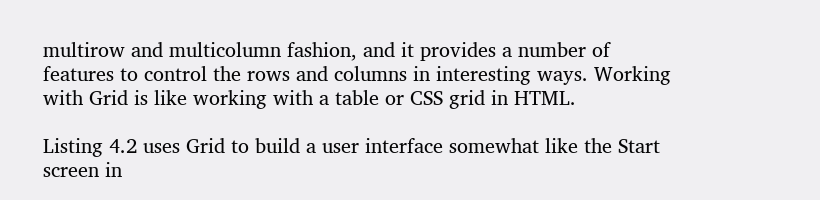multirow and multicolumn fashion, and it provides a number of features to control the rows and columns in interesting ways. Working with Grid is like working with a table or CSS grid in HTML.

Listing 4.2 uses Grid to build a user interface somewhat like the Start screen in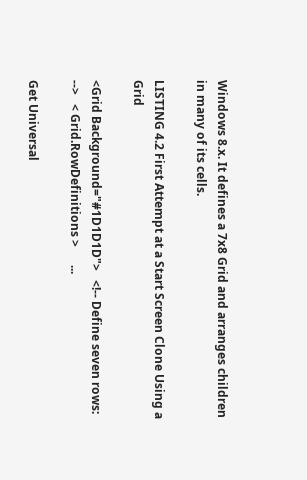Windows 8.x. It defines a 7x8 Grid and arranges children in many of its cells.

LISTING 4.2 First Attempt at a Start Screen Clone Using a Grid

<Grid Background="#1D1D1D">   <!-- Define seven rows: -->   < Grid.RowDefinitions >      ...

Get Universal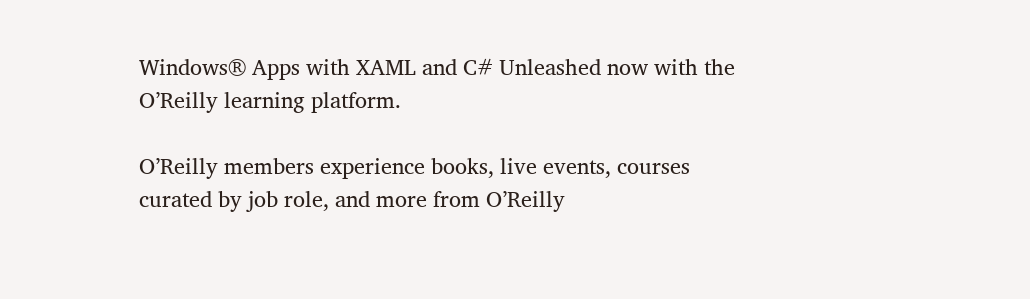Windows® Apps with XAML and C# Unleashed now with the O’Reilly learning platform.

O’Reilly members experience books, live events, courses curated by job role, and more from O’Reilly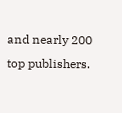and nearly 200 top publishers.